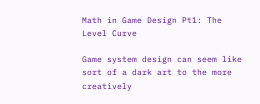Math in Game Design Pt1: The Level Curve

Game system design can seem like sort of a dark art to the more creatively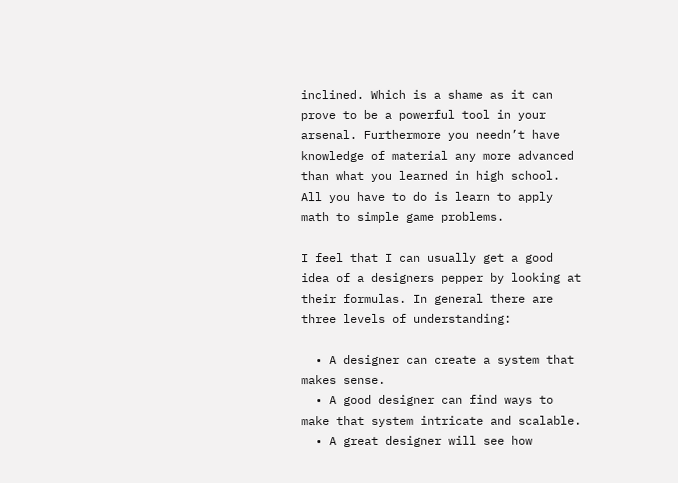inclined. Which is a shame as it can prove to be a powerful tool in your arsenal. Furthermore you needn’t have knowledge of material any more advanced than what you learned in high school. All you have to do is learn to apply math to simple game problems.

I feel that I can usually get a good idea of a designers pepper by looking at their formulas. In general there are three levels of understanding:

  • A designer can create a system that makes sense.
  • A good designer can find ways to make that system intricate and scalable.
  • A great designer will see how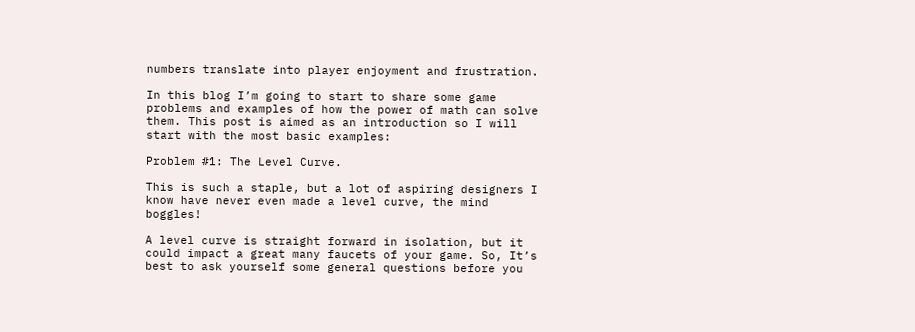numbers translate into player enjoyment and frustration.

In this blog I’m going to start to share some game problems and examples of how the power of math can solve them. This post is aimed as an introduction so I will start with the most basic examples:

Problem #1: The Level Curve.

This is such a staple, but a lot of aspiring designers I know have never even made a level curve, the mind boggles!

A level curve is straight forward in isolation, but it could impact a great many faucets of your game. So, It’s best to ask yourself some general questions before you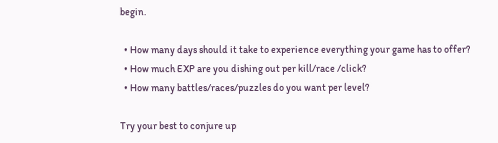begin.

  • How many days should it take to experience everything your game has to offer?
  • How much EXP are you dishing out per kill/race /click?
  • How many battles/races/puzzles do you want per level?

Try your best to conjure up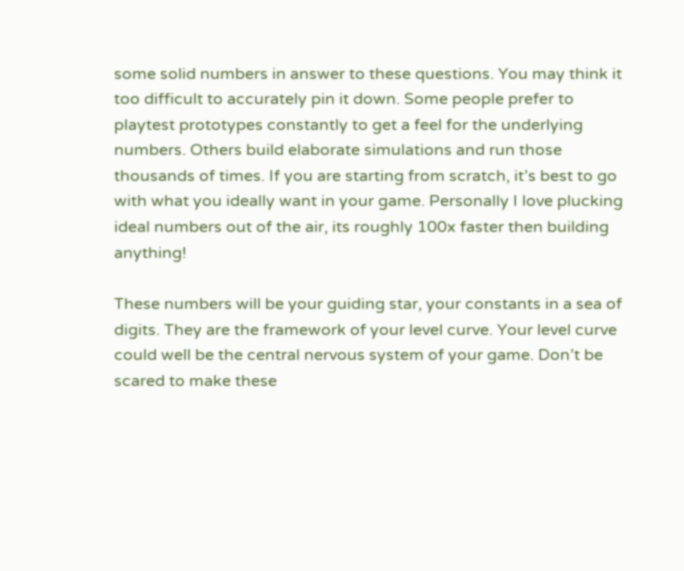some solid numbers in answer to these questions. You may think it too difficult to accurately pin it down. Some people prefer to playtest prototypes constantly to get a feel for the underlying numbers. Others build elaborate simulations and run those thousands of times. If you are starting from scratch, it’s best to go with what you ideally want in your game. Personally I love plucking ideal numbers out of the air, its roughly 100x faster then building anything!

These numbers will be your guiding star, your constants in a sea of digits. They are the framework of your level curve. Your level curve could well be the central nervous system of your game. Don’t be scared to make these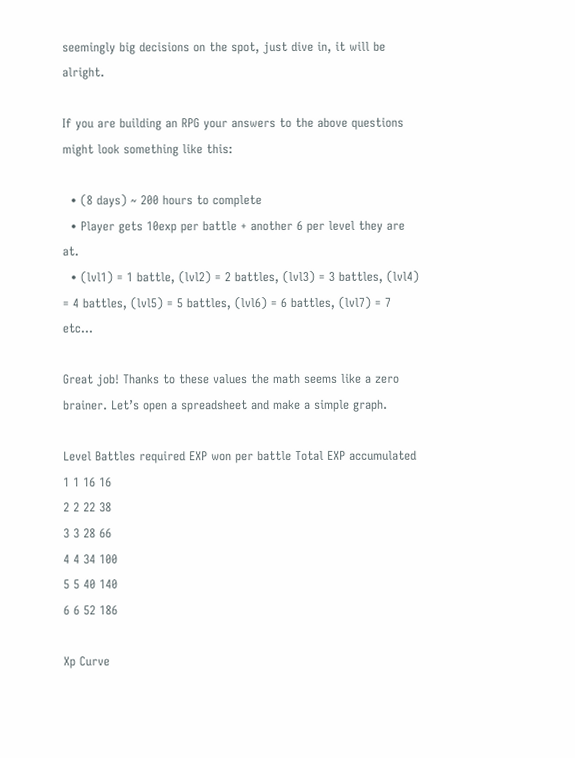seemingly big decisions on the spot, just dive in, it will be alright.

If you are building an RPG your answers to the above questions might look something like this:

  • (8 days) ~ 200 hours to complete
  • Player gets 10exp per battle + another 6 per level they are at.
  • (lvl1) = 1 battle, (lvl2) = 2 battles, (lvl3) = 3 battles, (lvl4) = 4 battles, (lvl5) = 5 battles, (lvl6) = 6 battles, (lvl7) = 7 etc…

Great job! Thanks to these values the math seems like a zero brainer. Let’s open a spreadsheet and make a simple graph.

Level Battles required EXP won per battle Total EXP accumulated
1 1 16 16
2 2 22 38
3 3 28 66
4 4 34 100
5 5 40 140
6 6 52 186

Xp Curve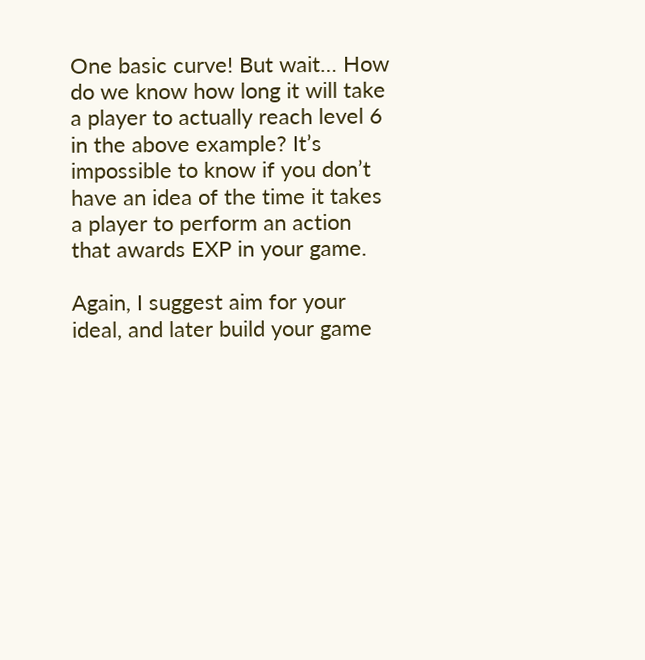One basic curve! But wait… How do we know how long it will take a player to actually reach level 6 in the above example? It’s impossible to know if you don’t have an idea of the time it takes a player to perform an action that awards EXP in your game.

Again, I suggest aim for your ideal, and later build your game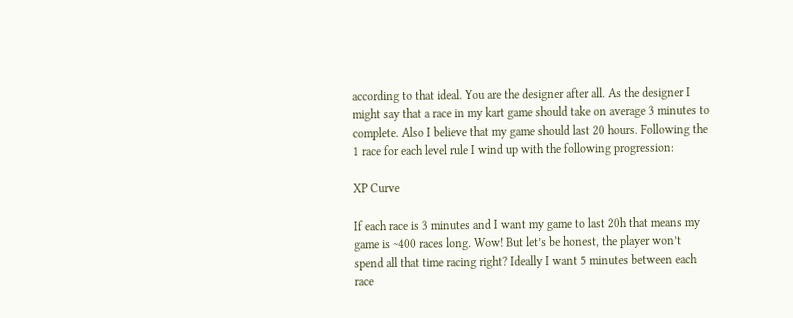according to that ideal. You are the designer after all. As the designer I might say that a race in my kart game should take on average 3 minutes to complete. Also I believe that my game should last 20 hours. Following the 1 race for each level rule I wind up with the following progression:

XP Curve

If each race is 3 minutes and I want my game to last 20h that means my game is ~400 races long. Wow! But let’s be honest, the player won’t spend all that time racing right? Ideally I want 5 minutes between each race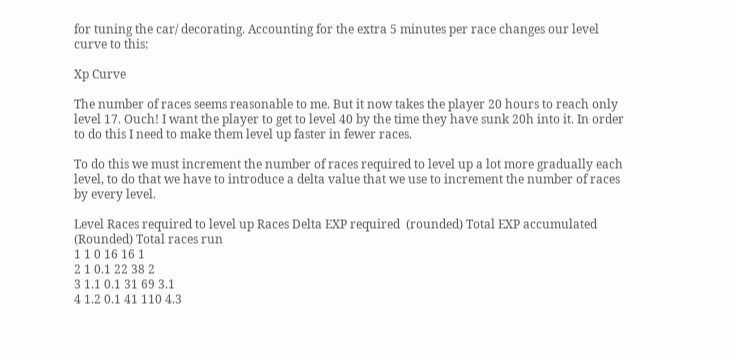for tuning the car/ decorating. Accounting for the extra 5 minutes per race changes our level curve to this:

Xp Curve

The number of races seems reasonable to me. But it now takes the player 20 hours to reach only level 17. Ouch! I want the player to get to level 40 by the time they have sunk 20h into it. In order to do this I need to make them level up faster in fewer races.

To do this we must increment the number of races required to level up a lot more gradually each level, to do that we have to introduce a delta value that we use to increment the number of races by every level.

Level Races required to level up Races Delta EXP required  (rounded) Total EXP accumulated (Rounded) Total races run
1 1 0 16 16 1
2 1 0.1 22 38 2
3 1.1 0.1 31 69 3.1
4 1.2 0.1 41 110 4.3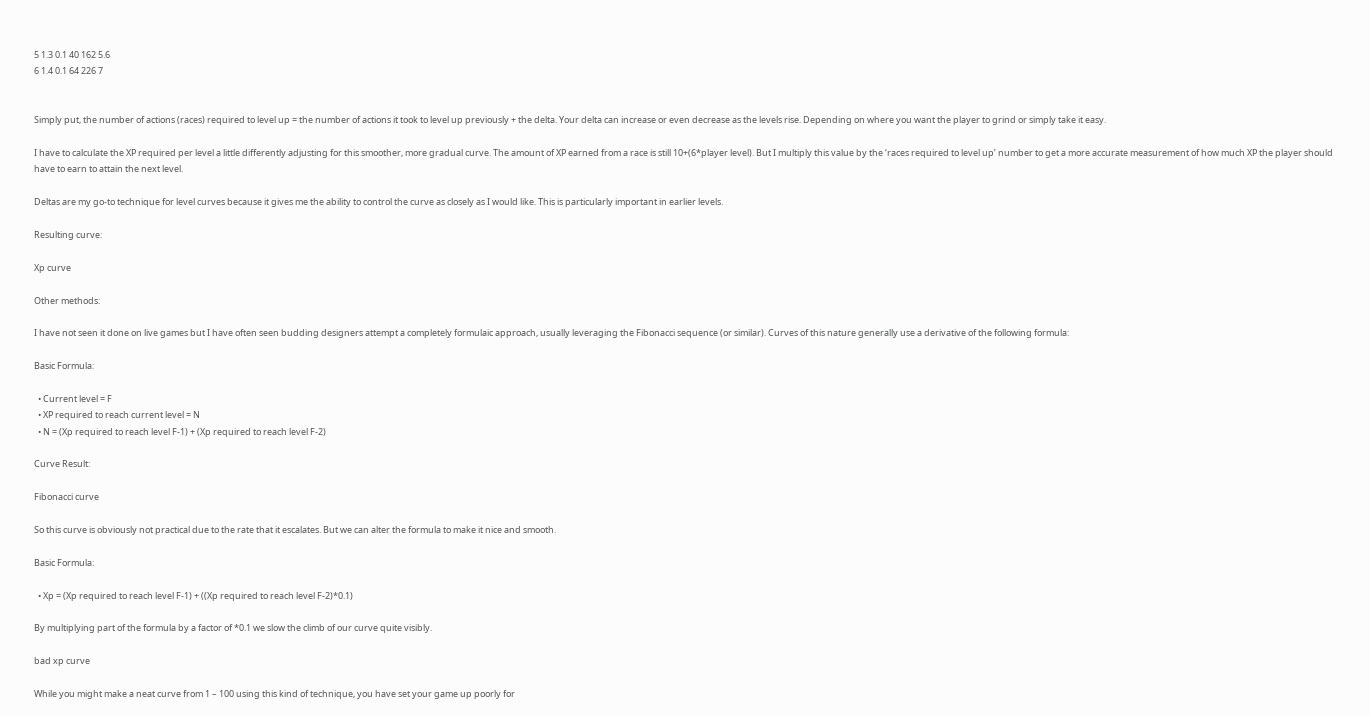5 1.3 0.1 40 162 5.6
6 1.4 0.1 64 226 7


Simply put, the number of actions (races) required to level up = the number of actions it took to level up previously + the delta. Your delta can increase or even decrease as the levels rise. Depending on where you want the player to grind or simply take it easy.

I have to calculate the XP required per level a little differently adjusting for this smoother, more gradual curve. The amount of XP earned from a race is still 10+(6*player level). But I multiply this value by the ‘races required to level up’ number to get a more accurate measurement of how much XP the player should have to earn to attain the next level.

Deltas are my go-to technique for level curves because it gives me the ability to control the curve as closely as I would like. This is particularly important in earlier levels.

Resulting curve:

Xp curve

Other methods:

I have not seen it done on live games but I have often seen budding designers attempt a completely formulaic approach, usually leveraging the Fibonacci sequence (or similar). Curves of this nature generally use a derivative of the following formula:

Basic Formula:

  • Current level = F
  • XP required to reach current level = N
  • N = (Xp required to reach level F-1) + (Xp required to reach level F-2)

Curve Result:

Fibonacci curve

So this curve is obviously not practical due to the rate that it escalates. But we can alter the formula to make it nice and smooth.

Basic Formula:

  • Xp = (Xp required to reach level F-1) + ((Xp required to reach level F-2)*0.1)

By multiplying part of the formula by a factor of *0.1 we slow the climb of our curve quite visibly.

bad xp curve

While you might make a neat curve from 1 – 100 using this kind of technique, you have set your game up poorly for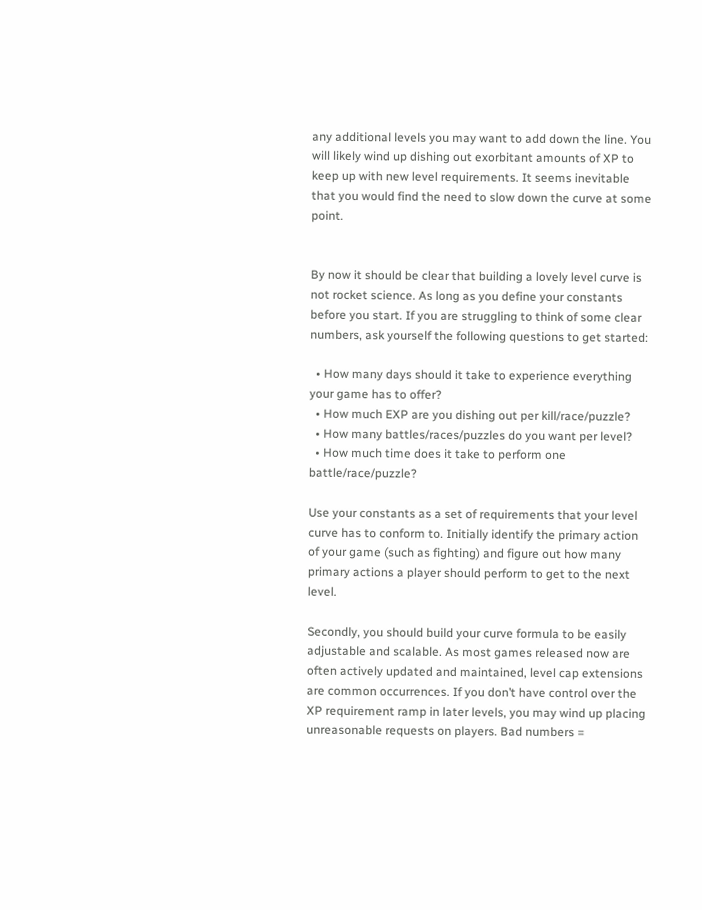any additional levels you may want to add down the line. You will likely wind up dishing out exorbitant amounts of XP to keep up with new level requirements. It seems inevitable that you would find the need to slow down the curve at some point.


By now it should be clear that building a lovely level curve is not rocket science. As long as you define your constants before you start. If you are struggling to think of some clear numbers, ask yourself the following questions to get started:

  • How many days should it take to experience everything your game has to offer?
  • How much EXP are you dishing out per kill/race/puzzle?
  • How many battles/races/puzzles do you want per level?
  • How much time does it take to perform one battle/race/puzzle?

Use your constants as a set of requirements that your level curve has to conform to. Initially identify the primary action of your game (such as fighting) and figure out how many primary actions a player should perform to get to the next level.

Secondly, you should build your curve formula to be easily adjustable and scalable. As most games released now are often actively updated and maintained, level cap extensions are common occurrences. If you don’t have control over the XP requirement ramp in later levels, you may wind up placing unreasonable requests on players. Bad numbers =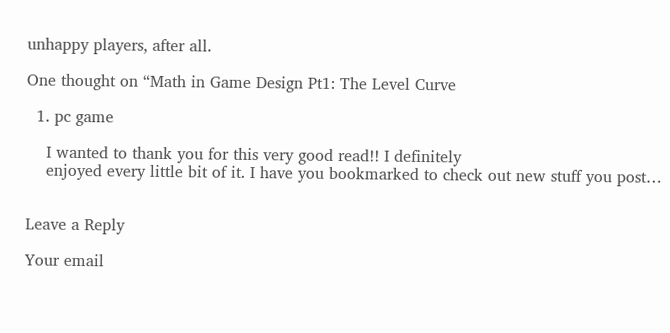unhappy players, after all.

One thought on “Math in Game Design Pt1: The Level Curve

  1. pc game

    I wanted to thank you for this very good read!! I definitely
    enjoyed every little bit of it. I have you bookmarked to check out new stuff you post…


Leave a Reply

Your email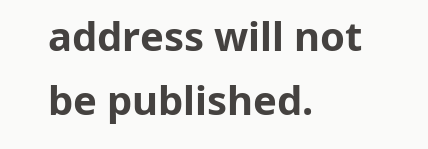address will not be published.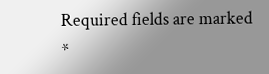Required fields are marked *